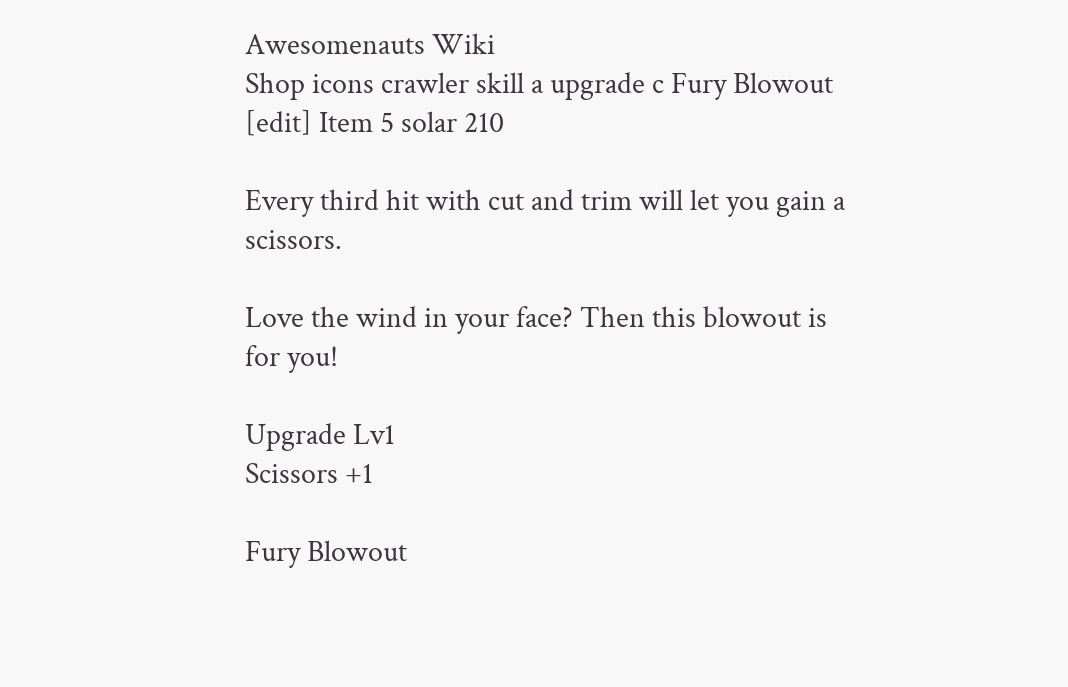Awesomenauts Wiki
Shop icons crawler skill a upgrade c Fury Blowout [edit] Item 5 solar 210

Every third hit with cut and trim will let you gain a scissors.

Love the wind in your face? Then this blowout is for you!

Upgrade Lv1
Scissors +1

Fury Blowout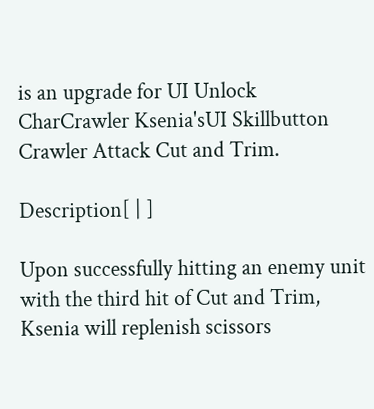is an upgrade for UI Unlock CharCrawler Ksenia'sUI Skillbutton Crawler Attack Cut and Trim.

Description[ | ]

Upon successfully hitting an enemy unit with the third hit of Cut and Trim, Ksenia will replenish scissors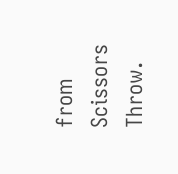from Scissors Throw.